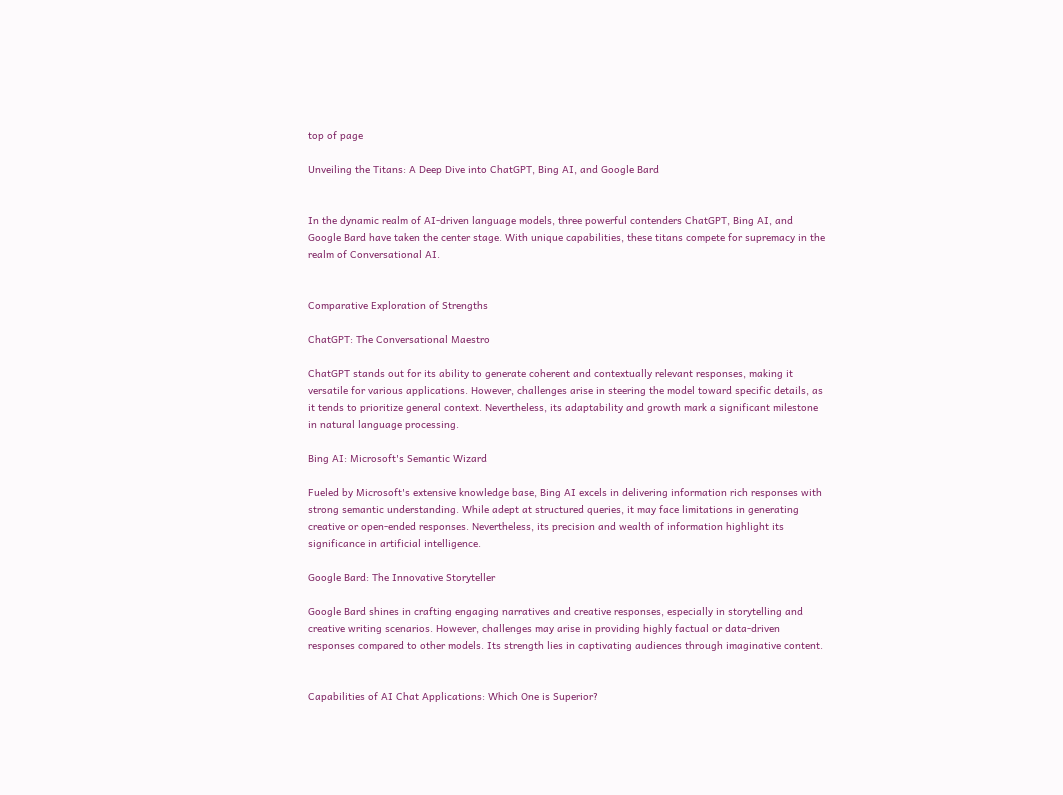top of page

Unveiling the Titans: A Deep Dive into ChatGPT, Bing AI, and Google Bard


In the dynamic realm of AI-driven language models, three powerful contenders ChatGPT, Bing AI, and Google Bard have taken the center stage. With unique capabilities, these titans compete for supremacy in the realm of Conversational AI.


Comparative Exploration of Strengths

ChatGPT: The Conversational Maestro

ChatGPT stands out for its ability to generate coherent and contextually relevant responses, making it versatile for various applications. However, challenges arise in steering the model toward specific details, as it tends to prioritize general context. Nevertheless, its adaptability and growth mark a significant milestone in natural language processing.

Bing AI: Microsoft's Semantic Wizard

Fueled by Microsoft's extensive knowledge base, Bing AI excels in delivering information rich responses with strong semantic understanding. While adept at structured queries, it may face limitations in generating creative or open-ended responses. Nevertheless, its precision and wealth of information highlight its significance in artificial intelligence.

Google Bard: The Innovative Storyteller

Google Bard shines in crafting engaging narratives and creative responses, especially in storytelling and creative writing scenarios. However, challenges may arise in providing highly factual or data-driven responses compared to other models. Its strength lies in captivating audiences through imaginative content.


Capabilities of AI Chat Applications: Which One is Superior?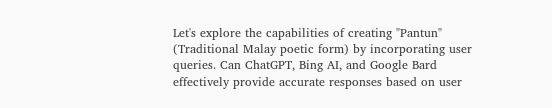Let's explore the capabilities of creating "Pantun" (Traditional Malay poetic form) by incorporating user queries. Can ChatGPT, Bing AI, and Google Bard effectively provide accurate responses based on user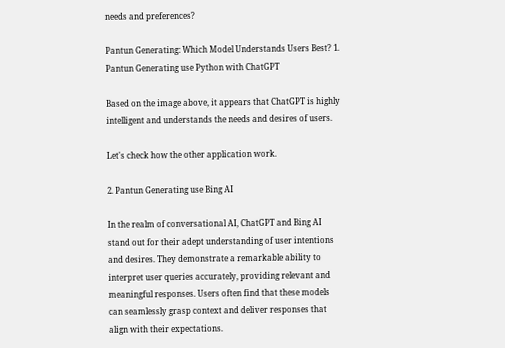needs and preferences?

Pantun Generating: Which Model Understands Users Best? 1. Pantun Generating use Python with ChatGPT

Based on the image above, it appears that ChatGPT is highly intelligent and understands the needs and desires of users.

Let's check how the other application work.

2. Pantun Generating use Bing AI

In the realm of conversational AI, ChatGPT and Bing AI stand out for their adept understanding of user intentions and desires. They demonstrate a remarkable ability to interpret user queries accurately, providing relevant and meaningful responses. Users often find that these models can seamlessly grasp context and deliver responses that align with their expectations.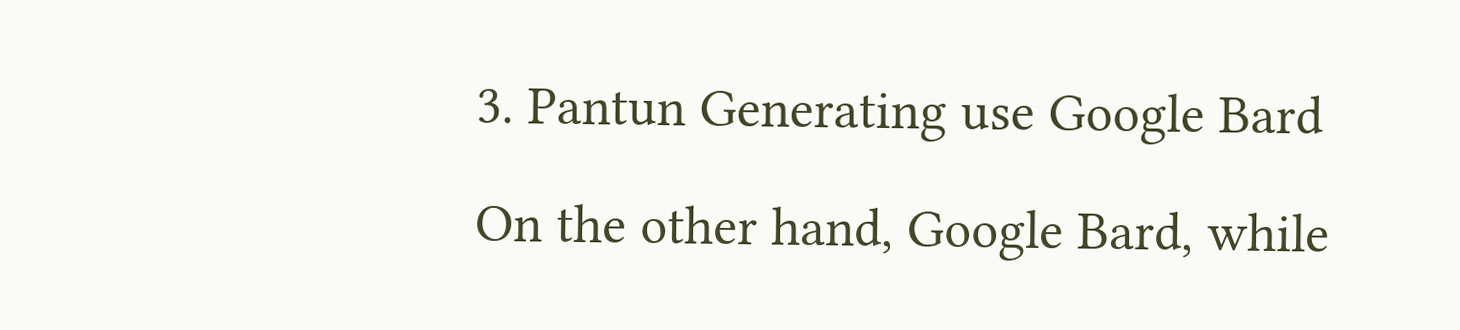3. Pantun Generating use Google Bard

On the other hand, Google Bard, while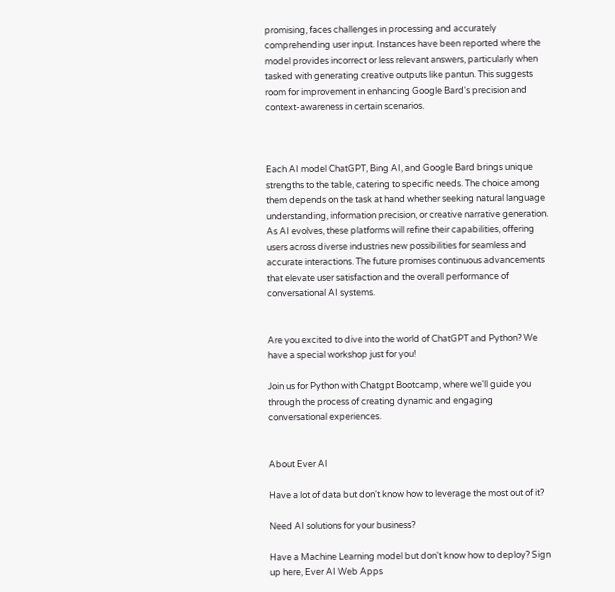promising, faces challenges in processing and accurately comprehending user input. Instances have been reported where the model provides incorrect or less relevant answers, particularly when tasked with generating creative outputs like pantun. This suggests room for improvement in enhancing Google Bard's precision and context-awareness in certain scenarios.



Each AI model ChatGPT, Bing AI, and Google Bard brings unique strengths to the table, catering to specific needs. The choice among them depends on the task at hand whether seeking natural language understanding, information precision, or creative narrative generation. As AI evolves, these platforms will refine their capabilities, offering users across diverse industries new possibilities for seamless and accurate interactions. The future promises continuous advancements that elevate user satisfaction and the overall performance of conversational AI systems.


Are you excited to dive into the world of ChatGPT and Python? We have a special workshop just for you!

Join us for Python with Chatgpt Bootcamp, where we'll guide you through the process of creating dynamic and engaging conversational experiences.


About Ever AI

Have a lot of data but don't know how to leverage the most out of it?

Need AI solutions for your business?

Have a Machine Learning model but don't know how to deploy? Sign up here, Ever AI Web Apps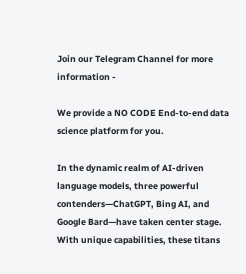Join our Telegram Channel for more information -

We provide a NO CODE End-to-end data science platform for you.

In the dynamic realm of AI-driven language models, three powerful contenders—ChatGPT, Bing AI, and Google Bard—have taken center stage. With unique capabilities, these titans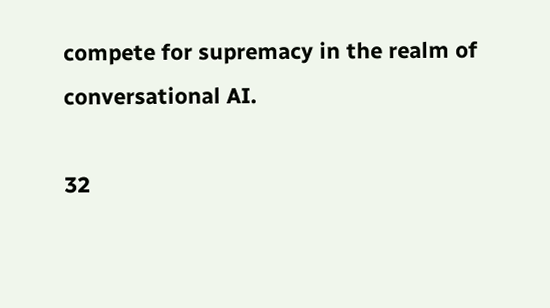compete for supremacy in the realm of conversational AI.

32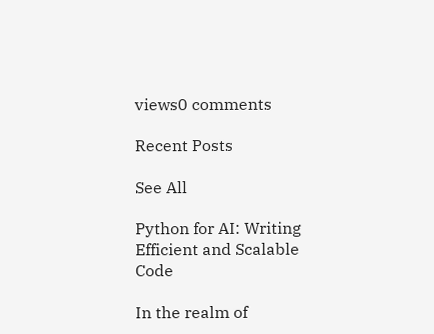views0 comments

Recent Posts

See All

Python for AI: Writing Efficient and Scalable Code

In the realm of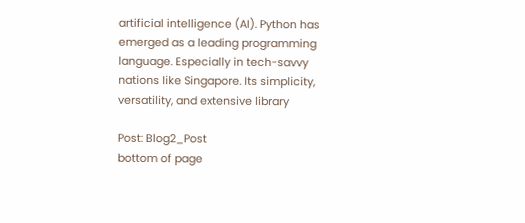artificial intelligence (AI). Python has emerged as a leading programming language. Especially in tech-savvy nations like Singapore. Its simplicity, versatility, and extensive library

Post: Blog2_Post
bottom of page